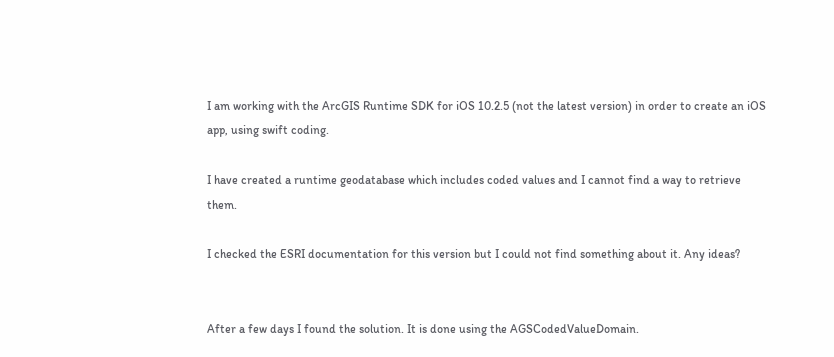I am working with the ArcGIS Runtime SDK for iOS 10.2.5 (not the latest version) in order to create an iOS app, using swift coding.

I have created a runtime geodatabase which includes coded values and I cannot find a way to retrieve them.

I checked the ESRI documentation for this version but I could not find something about it. Any ideas?


After a few days I found the solution. It is done using the AGSCodedValueDomain.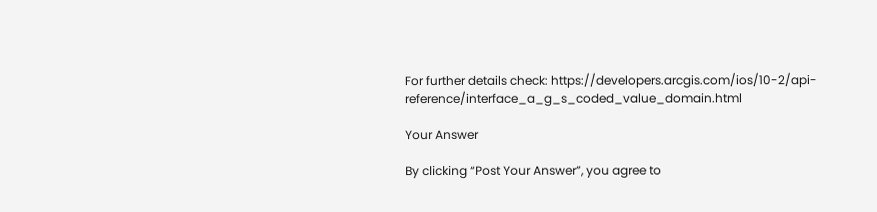For further details check: https://developers.arcgis.com/ios/10-2/api-reference/interface_a_g_s_coded_value_domain.html

Your Answer

By clicking “Post Your Answer”, you agree to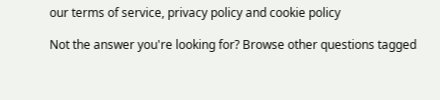our terms of service, privacy policy and cookie policy

Not the answer you're looking for? Browse other questions tagged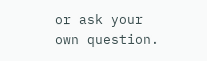or ask your own question.